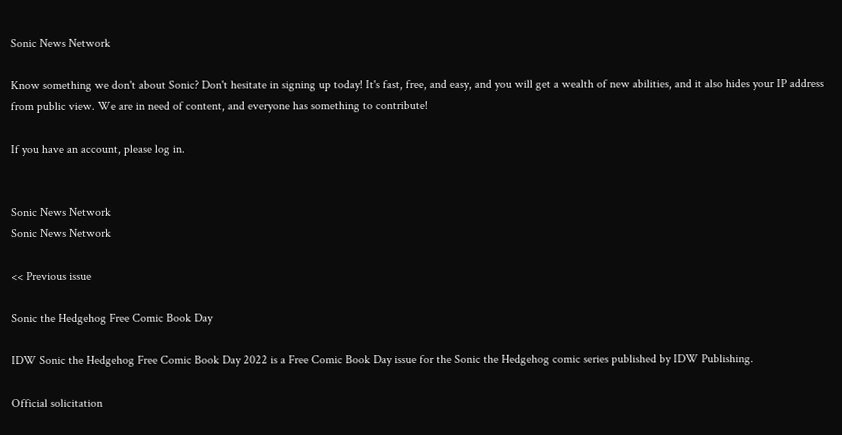Sonic News Network

Know something we don't about Sonic? Don't hesitate in signing up today! It's fast, free, and easy, and you will get a wealth of new abilities, and it also hides your IP address from public view. We are in need of content, and everyone has something to contribute!

If you have an account, please log in.


Sonic News Network
Sonic News Network

<< Previous issue

Sonic the Hedgehog Free Comic Book Day

IDW Sonic the Hedgehog Free Comic Book Day 2022 is a Free Comic Book Day issue for the Sonic the Hedgehog comic series published by IDW Publishing.

Official solicitation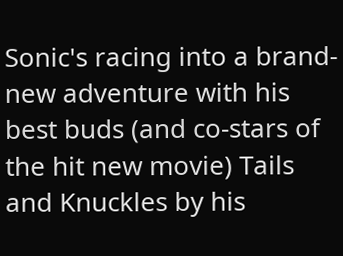Sonic's racing into a brand-new adventure with his best buds (and co-stars of the hit new movie) Tails and Knuckles by his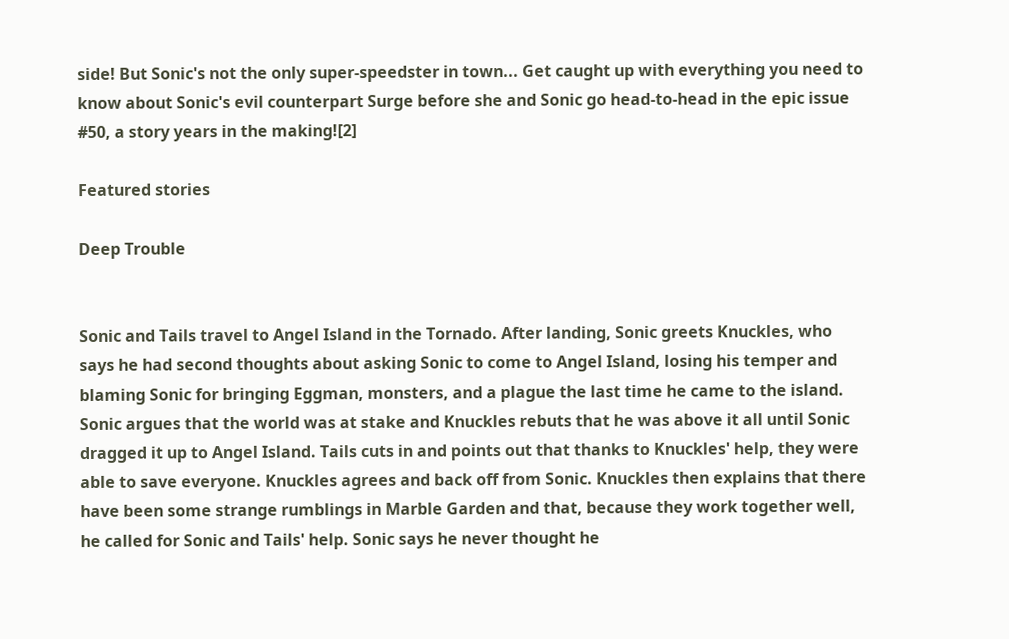side! But Sonic's not the only super-speedster in town... Get caught up with everything you need to know about Sonic's evil counterpart Surge before she and Sonic go head-to-head in the epic issue #50, a story years in the making![2]

Featured stories

Deep Trouble


Sonic and Tails travel to Angel Island in the Tornado. After landing, Sonic greets Knuckles, who says he had second thoughts about asking Sonic to come to Angel Island, losing his temper and blaming Sonic for bringing Eggman, monsters, and a plague the last time he came to the island. Sonic argues that the world was at stake and Knuckles rebuts that he was above it all until Sonic dragged it up to Angel Island. Tails cuts in and points out that thanks to Knuckles' help, they were able to save everyone. Knuckles agrees and back off from Sonic. Knuckles then explains that there have been some strange rumblings in Marble Garden and that, because they work together well, he called for Sonic and Tails' help. Sonic says he never thought he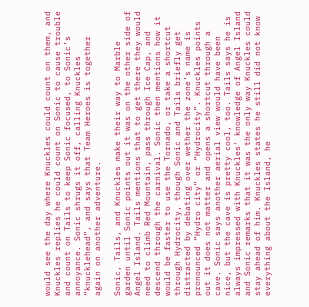would see the day where Knuckles could count on them, and Knuckles replies he could count on Sonic to cause trouble and count on Tails to keep Sonic focused, to Sonic’s annoyance. Sonic shrugs it off, calling Knuckles “knucklehead”, and says that Team Heroes is together again on another adventure.

Sonic, Tails, and Knuckles make their way to Marble garden until Sonic points out it was on the other side of Angel Island. Tails mentions that to get there they would need to climb Red Mountain, pass through Ice Cap, and descend through the carnival. Sonic then mentions how it would be faster to use the Tornado, or take a shortcut through Hydrocity, though Sonic and Tails briefly get distracted by debating over wether the zone’s name is pronounced “Hydro city” or “Hydrocity”. Knuckles points out it does not matter and opens a shortcut through a cave. Sonic says another aerial view would have been nice, but the cave is pretty cool, too. Tails says he is always impressed with Knuckles' knowledge of Angel Island and Sonic remarks that it was the only way Knuckles could stay ahead of him. Knuckles states he still did not know everything about the Island, he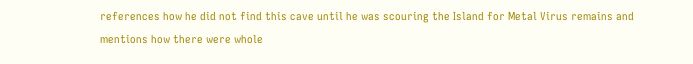references how he did not find this cave until he was scouring the Island for Metal Virus remains and mentions how there were whole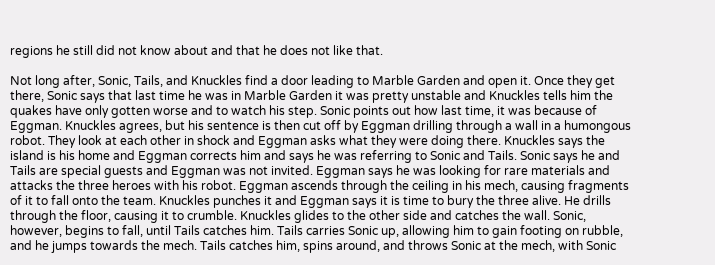regions he still did not know about and that he does not like that.

Not long after, Sonic, Tails, and Knuckles find a door leading to Marble Garden and open it. Once they get there, Sonic says that last time he was in Marble Garden it was pretty unstable and Knuckles tells him the quakes have only gotten worse and to watch his step. Sonic points out how last time, it was because of Eggman. Knuckles agrees, but his sentence is then cut off by Eggman drilling through a wall in a humongous robot. They look at each other in shock and Eggman asks what they were doing there. Knuckles says the island is his home and Eggman corrects him and says he was referring to Sonic and Tails. Sonic says he and Tails are special guests and Eggman was not invited. Eggman says he was looking for rare materials and attacks the three heroes with his robot. Eggman ascends through the ceiling in his mech, causing fragments of it to fall onto the team. Knuckles punches it and Eggman says it is time to bury the three alive. He drills through the floor, causing it to crumble. Knuckles glides to the other side and catches the wall. Sonic, however, begins to fall, until Tails catches him. Tails carries Sonic up, allowing him to gain footing on rubble, and he jumps towards the mech. Tails catches him, spins around, and throws Sonic at the mech, with Sonic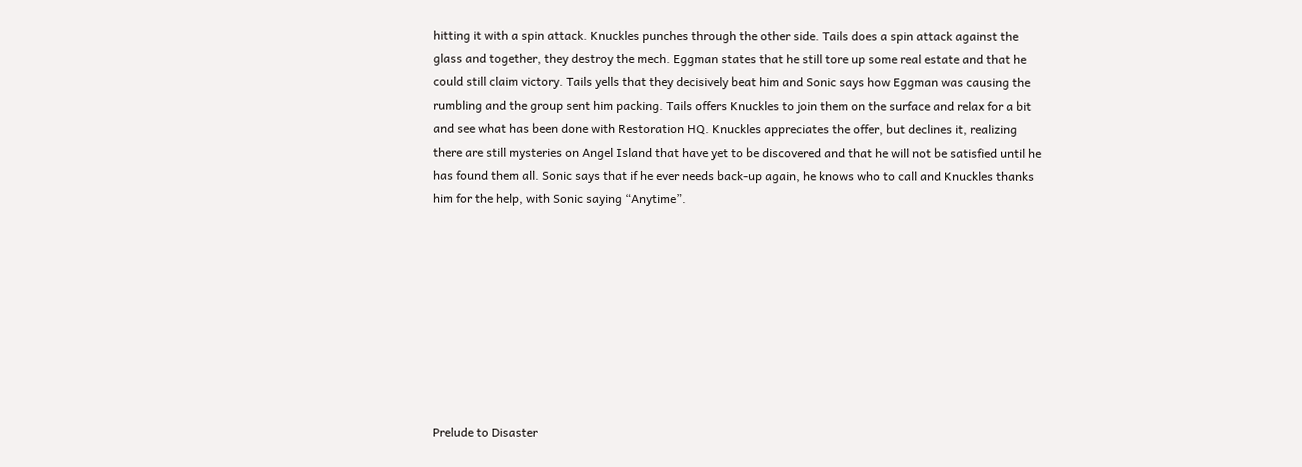hitting it with a spin attack. Knuckles punches through the other side. Tails does a spin attack against the glass and together, they destroy the mech. Eggman states that he still tore up some real estate and that he could still claim victory. Tails yells that they decisively beat him and Sonic says how Eggman was causing the rumbling and the group sent him packing. Tails offers Knuckles to join them on the surface and relax for a bit and see what has been done with Restoration HQ. Knuckles appreciates the offer, but declines it, realizing there are still mysteries on Angel Island that have yet to be discovered and that he will not be satisfied until he has found them all. Sonic says that if he ever needs back-up again, he knows who to call and Knuckles thanks him for the help, with Sonic saying “Anytime”.









Prelude to Disaster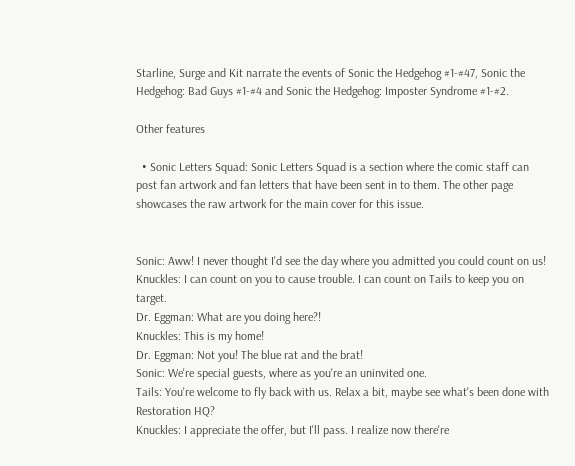Starline, Surge and Kit narrate the events of Sonic the Hedgehog #1-#47, Sonic the Hedgehog: Bad Guys #1-#4 and Sonic the Hedgehog: Imposter Syndrome #1-#2.

Other features

  • Sonic Letters Squad: Sonic Letters Squad is a section where the comic staff can post fan artwork and fan letters that have been sent in to them. The other page showcases the raw artwork for the main cover for this issue.


Sonic: Aww! I never thought I'd see the day where you admitted you could count on us!
Knuckles: I can count on you to cause trouble. I can count on Tails to keep you on target.
Dr. Eggman: What are you doing here?!
Knuckles: This is my home!
Dr. Eggman: Not you! The blue rat and the brat!
Sonic: We're special guests, where as you're an uninvited one.
Tails: You're welcome to fly back with us. Relax a bit, maybe see what's been done with Restoration HQ?
Knuckles: I appreciate the offer, but I'll pass. I realize now there're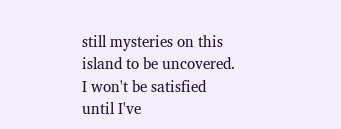still mysteries on this island to be uncovered. I won't be satisfied until I've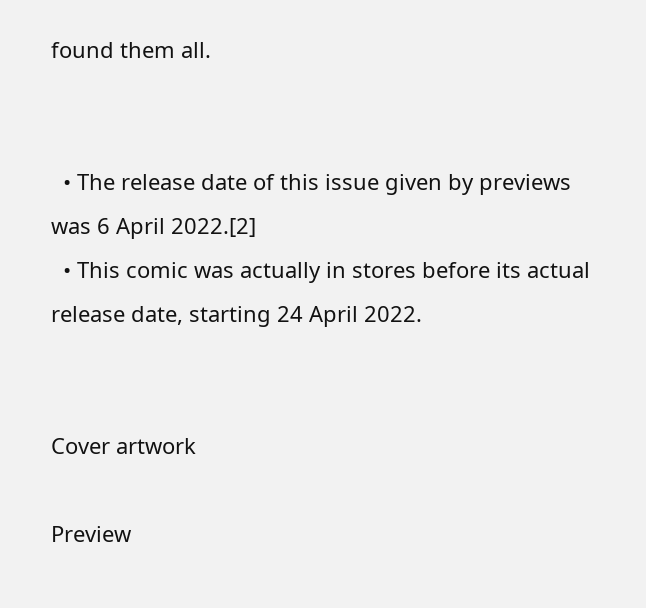found them all.


  • The release date of this issue given by previews was 6 April 2022.[2]
  • This comic was actually in stores before its actual release date, starting 24 April 2022.


Cover artwork

Preview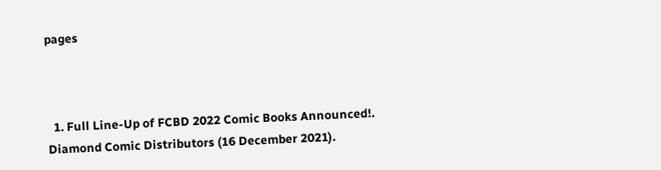pages



  1. Full Line-Up of FCBD 2022 Comic Books Announced!. Diamond Comic Distributors (16 December 2021).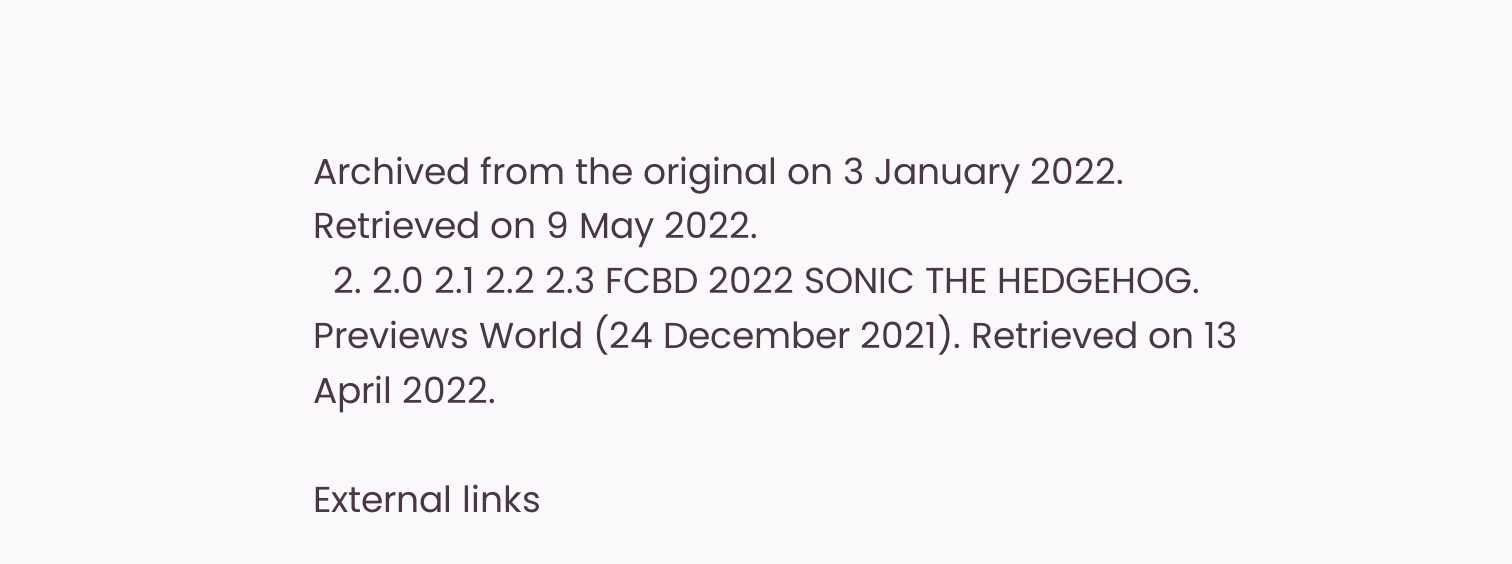Archived from the original on 3 January 2022. Retrieved on 9 May 2022.
  2. 2.0 2.1 2.2 2.3 FCBD 2022 SONIC THE HEDGEHOG. Previews World (24 December 2021). Retrieved on 13 April 2022.

External links